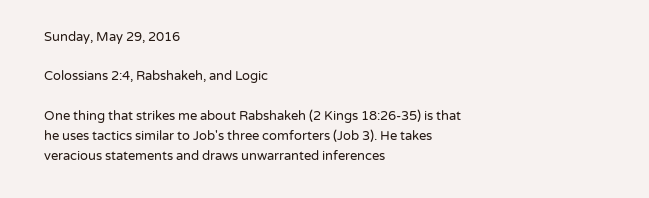Sunday, May 29, 2016

Colossians 2:4, Rabshakeh, and Logic

One thing that strikes me about Rabshakeh (2 Kings 18:26-35) is that he uses tactics similar to Job's three comforters (Job 3). He takes veracious statements and draws unwarranted inferences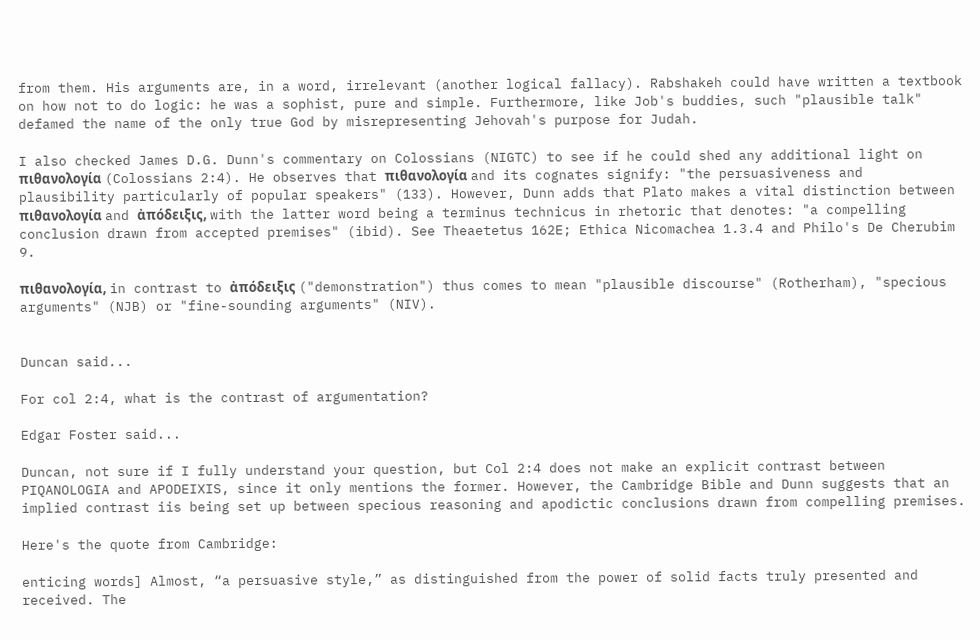from them. His arguments are, in a word, irrelevant (another logical fallacy). Rabshakeh could have written a textbook on how not to do logic: he was a sophist, pure and simple. Furthermore, like Job's buddies, such "plausible talk" defamed the name of the only true God by misrepresenting Jehovah's purpose for Judah.

I also checked James D.G. Dunn's commentary on Colossians (NIGTC) to see if he could shed any additional light on πιθανολογία (Colossians 2:4). He observes that πιθανολογία and its cognates signify: "the persuasiveness and plausibility particularly of popular speakers" (133). However, Dunn adds that Plato makes a vital distinction between πιθανολογία and ἀπόδειξις, with the latter word being a terminus technicus in rhetoric that denotes: "a compelling conclusion drawn from accepted premises" (ibid). See Theaetetus 162E; Ethica Nicomachea 1.3.4 and Philo's De Cherubim 9.

πιθανολογία, in contrast to ἀπόδειξις ("demonstration") thus comes to mean "plausible discourse" (Rotherham), "specious arguments" (NJB) or "fine-sounding arguments" (NIV).


Duncan said...

For col 2:4, what is the contrast of argumentation?

Edgar Foster said...

Duncan, not sure if I fully understand your question, but Col 2:4 does not make an explicit contrast between PIQANOLOGIA and APODEIXIS, since it only mentions the former. However, the Cambridge Bible and Dunn suggests that an implied contrast iis being set up between specious reasoning and apodictic conclusions drawn from compelling premises.

Here's the quote from Cambridge:

enticing words] Almost, “a persuasive style,” as distinguished from the power of solid facts truly presented and received. The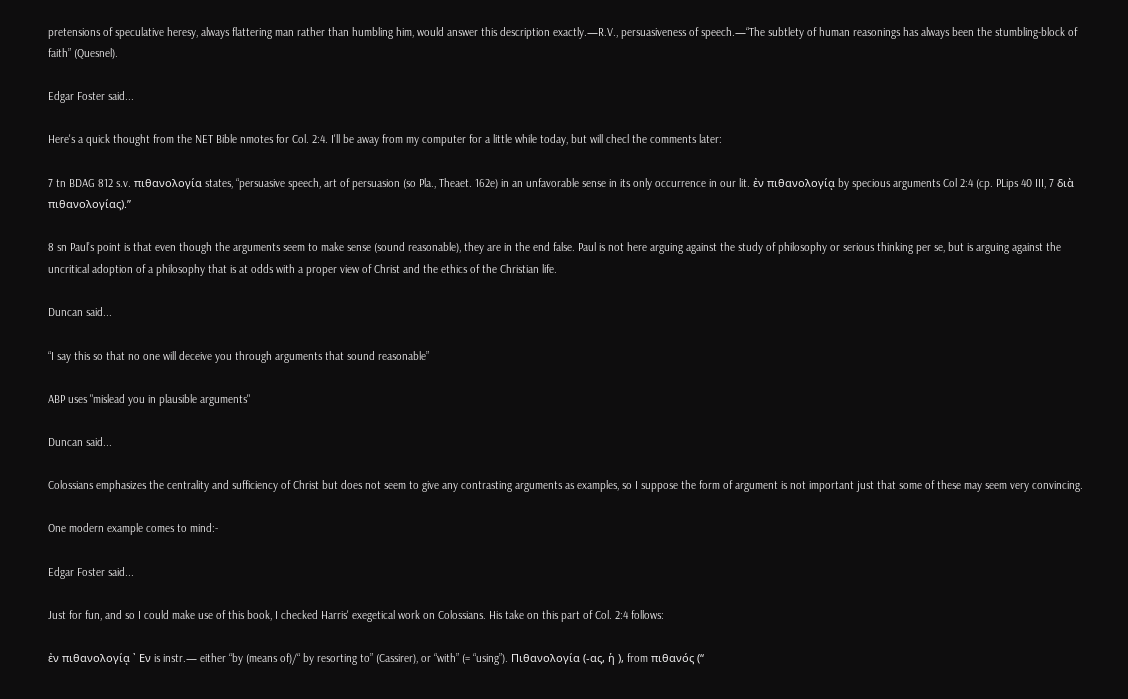pretensions of speculative heresy, always flattering man rather than humbling him, would answer this description exactly.—R.V., persuasiveness of speech.—“The subtlety of human reasonings has always been the stumbling-block of faith” (Quesnel).

Edgar Foster said...

Here's a quick thought from the NET Bible nmotes for Col. 2:4. I'll be away from my computer for a little while today, but will checl the comments later:

7 tn BDAG 812 s.v. πιθανολογία states, “persuasive speech, art of persuasion (so Pla., Theaet. 162e) in an unfavorable sense in its only occurrence in our lit. ἐν πιθανολογίᾳ by specious arguments Col 2:4 (cp. PLips 40 III, 7 διὰ πιθανολογίας).”

8 sn Paul’s point is that even though the arguments seem to make sense (sound reasonable), they are in the end false. Paul is not here arguing against the study of philosophy or serious thinking per se, but is arguing against the uncritical adoption of a philosophy that is at odds with a proper view of Christ and the ethics of the Christian life.

Duncan said...

“I say this so that no one will deceive you through arguments that sound reasonable”

ABP uses "mislead you in plausible arguments"

Duncan said...

Colossians emphasizes the centrality and sufficiency of Christ but does not seem to give any contrasting arguments as examples, so I suppose the form of argument is not important just that some of these may seem very convincing.

One modern example comes to mind:-

Edgar Foster said...

Just for fun, and so I could make use of this book, I checked Harris' exegetical work on Colossians. His take on this part of Col. 2:4 follows:

ἐν πιθανολογίᾳ ᾽ Εν is instr.— either “by (means of)/“ by resorting to” (Cassirer), or “with” (= “using”). Πιθανολογία (-ας, ἡ ), from πιθανός (“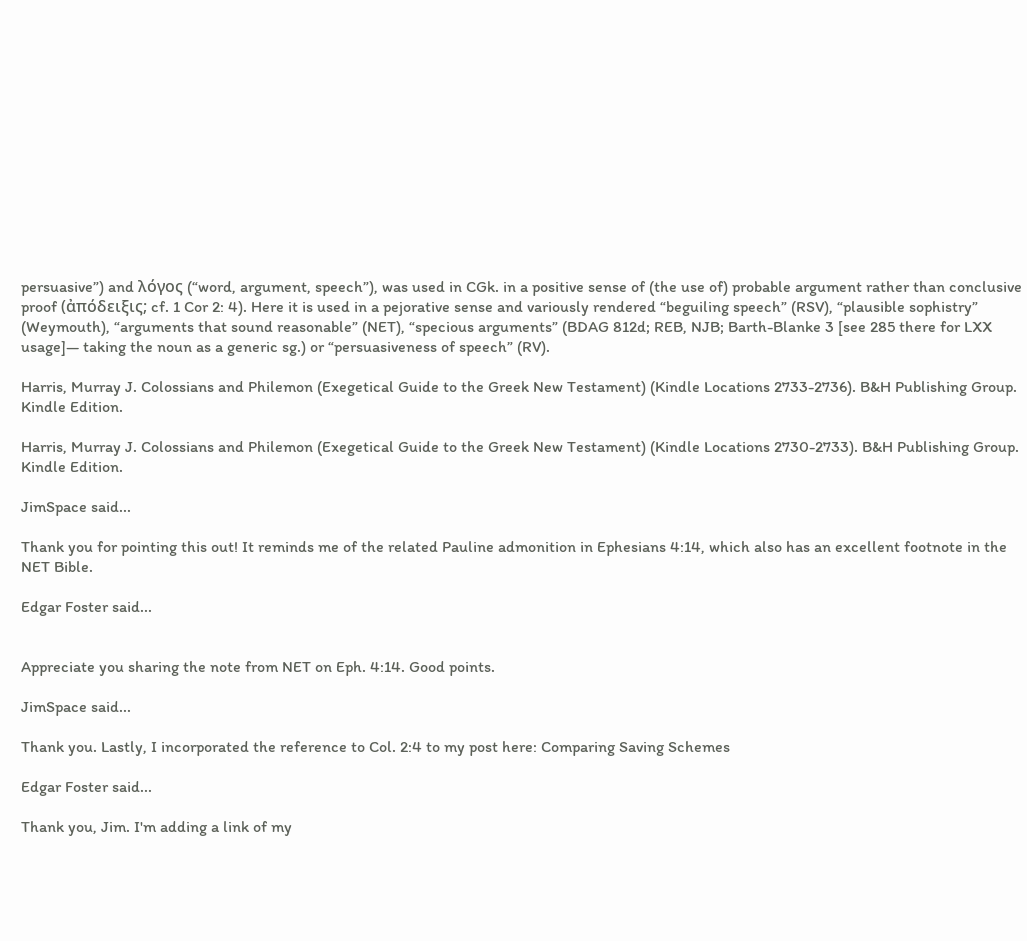persuasive”) and λόγος (“word, argument, speech”), was used in CGk. in a positive sense of (the use of) probable argument rather than conclusive proof (ἀπόδειξις; cf. 1 Cor 2: 4). Here it is used in a pejorative sense and variously rendered “beguiling speech” (RSV), “plausible sophistry” (Weymouth), “arguments that sound reasonable” (NET), “specious arguments” (BDAG 812d; REB, NJB; Barth-Blanke 3 [see 285 there for LXX usage]— taking the noun as a generic sg.) or “persuasiveness of speech” (RV).

Harris, Murray J. Colossians and Philemon (Exegetical Guide to the Greek New Testament) (Kindle Locations 2733-2736). B&H Publishing Group. Kindle Edition.

Harris, Murray J. Colossians and Philemon (Exegetical Guide to the Greek New Testament) (Kindle Locations 2730-2733). B&H Publishing Group. Kindle Edition.

JimSpace said...

Thank you for pointing this out! It reminds me of the related Pauline admonition in Ephesians 4:14, which also has an excellent footnote in the NET Bible.

Edgar Foster said...


Appreciate you sharing the note from NET on Eph. 4:14. Good points.

JimSpace said...

Thank you. Lastly, I incorporated the reference to Col. 2:4 to my post here: Comparing Saving Schemes

Edgar Foster said...

Thank you, Jim. I'm adding a link of my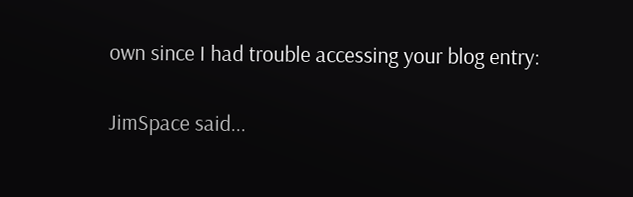own since I had trouble accessing your blog entry:

JimSpace said...